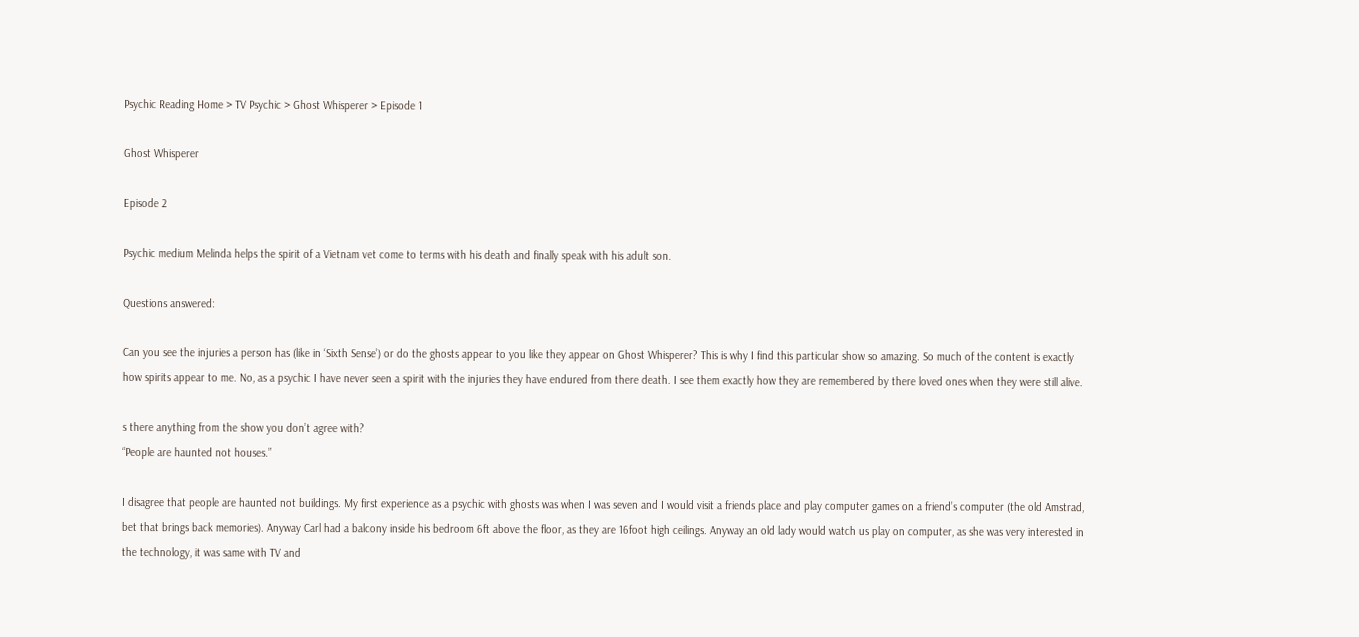Psychic Reading Home > TV Psychic > Ghost Whisperer > Episode 1

Ghost Whisperer

Episode 2

Psychic medium Melinda helps the spirit of a Vietnam vet come to terms with his death and finally speak with his adult son.

Questions answered:

Can you see the injuries a person has (like in ‘Sixth Sense’) or do the ghosts appear to you like they appear on Ghost Whisperer? This is why I find this particular show so amazing. So much of the content is exactly how spirits appear to me. No, as a psychic I have never seen a spirit with the injuries they have endured from there death. I see them exactly how they are remembered by there loved ones when they were still alive.

s there anything from the show you don’t agree with?
“People are haunted not houses.”

I disagree that people are haunted not buildings. My first experience as a psychic with ghosts was when I was seven and I would visit a friends place and play computer games on a friend’s computer (the old Amstrad, bet that brings back memories). Anyway Carl had a balcony inside his bedroom 6ft above the floor, as they are 16foot high ceilings. Anyway an old lady would watch us play on computer, as she was very interested in the technology, it was same with TV and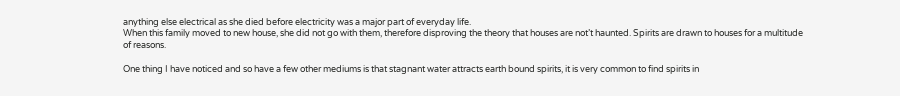anything else electrical as she died before electricity was a major part of everyday life.
When this family moved to new house, she did not go with them, therefore disproving the theory that houses are not’t haunted. Spirits are drawn to houses for a multitude of reasons.

One thing I have noticed and so have a few other mediums is that stagnant water attracts earth bound spirits, it is very common to find spirits in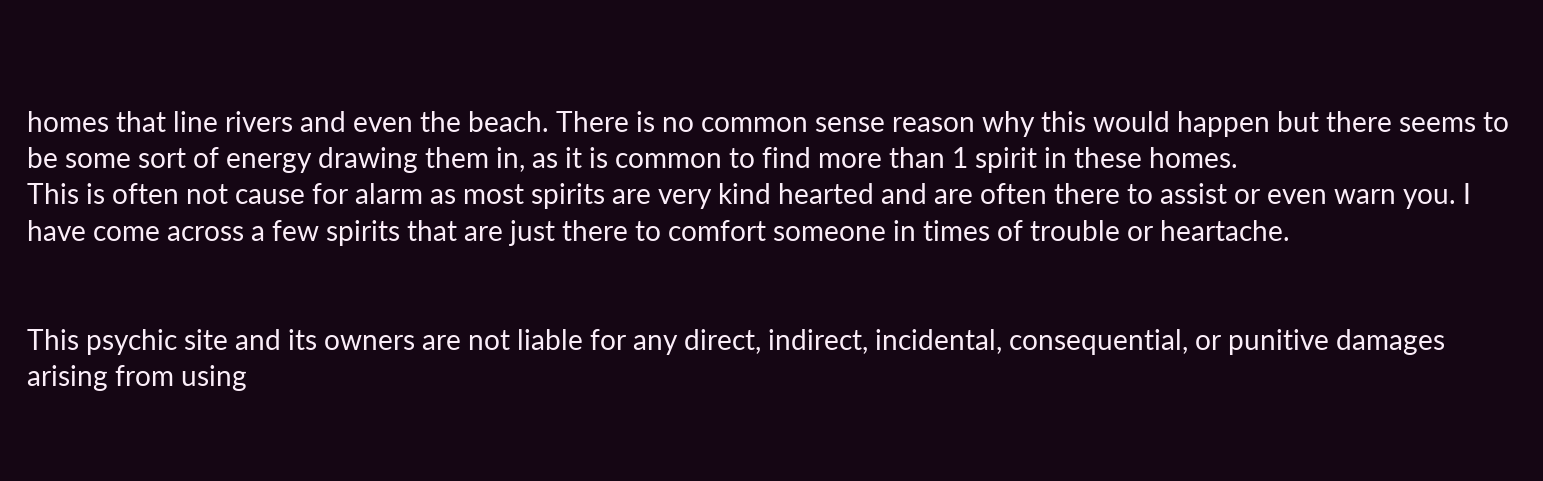homes that line rivers and even the beach. There is no common sense reason why this would happen but there seems to be some sort of energy drawing them in, as it is common to find more than 1 spirit in these homes.
This is often not cause for alarm as most spirits are very kind hearted and are often there to assist or even warn you. I have come across a few spirits that are just there to comfort someone in times of trouble or heartache.


This psychic site and its owners are not liable for any direct, indirect, incidental, consequential, or punitive damages arising from using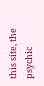this site, the psychic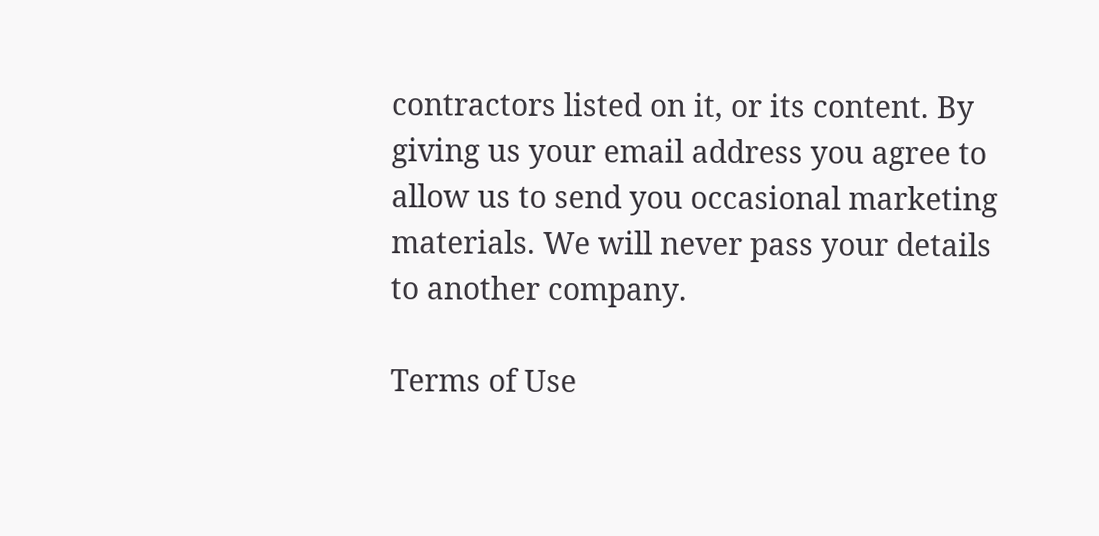contractors listed on it, or its content. By giving us your email address you agree to allow us to send you occasional marketing materials. We will never pass your details to another company.

Terms of Use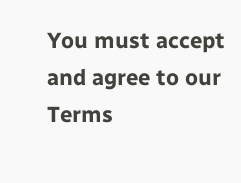You must accept and agree to our Terms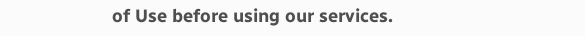of Use before using our services.